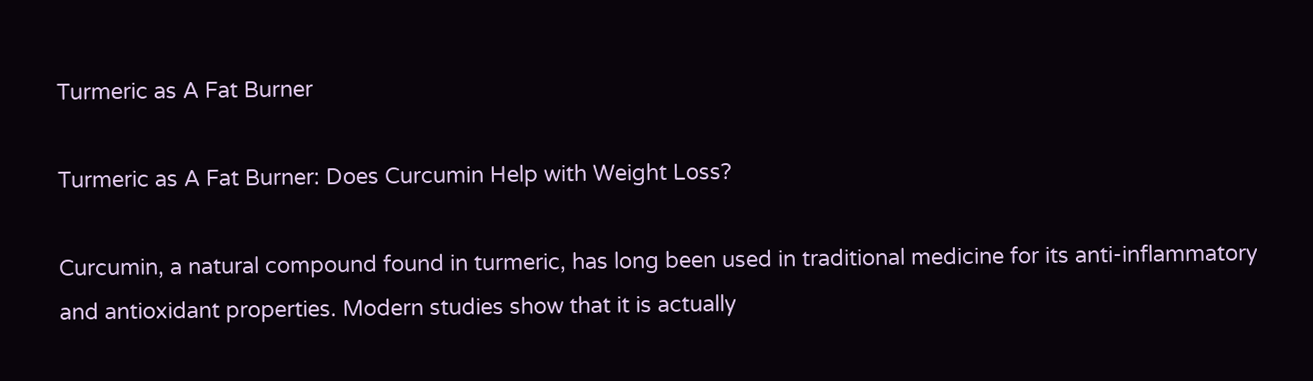Turmeric as A Fat Burner

Turmeric as A Fat Burner: Does Curcumin Help with Weight Loss?

Curcumin, a natural compound found in turmeric, has long been used in traditional medicine for its anti-inflammatory and antioxidant properties. Modern studies show that it is actually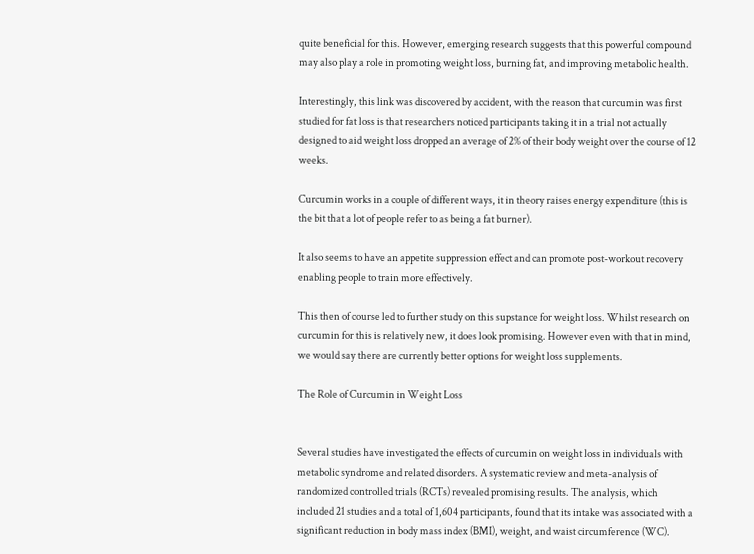quite beneficial for this. However, emerging research suggests that this powerful compound may also play a role in promoting weight loss, burning fat, and improving metabolic health.

Interestingly, this link was discovered by accident, with the reason that curcumin was first studied for fat loss is that researchers noticed participants taking it in a trial not actually designed to aid weight loss dropped an average of 2% of their body weight over the course of 12 weeks.

Curcumin works in a couple of different ways, it in theory raises energy expenditure (this is the bit that a lot of people refer to as being a fat burner).

It also seems to have an appetite suppression effect and can promote post-workout recovery enabling people to train more effectively.

This then of course led to further study on this supstance for weight loss. Whilst research on curcumin for this is relatively new, it does look promising. However even with that in mind, we would say there are currently better options for weight loss supplements.

The Role of Curcumin in Weight Loss


Several studies have investigated the effects of curcumin on weight loss in individuals with metabolic syndrome and related disorders. A systematic review and meta-analysis of randomized controlled trials (RCTs) revealed promising results. The analysis, which included 21 studies and a total of 1,604 participants, found that its intake was associated with a significant reduction in body mass index (BMI), weight, and waist circumference (WC).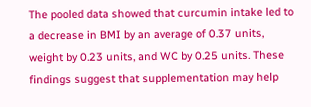The pooled data showed that curcumin intake led to a decrease in BMI by an average of 0.37 units, weight by 0.23 units, and WC by 0.25 units. These findings suggest that supplementation may help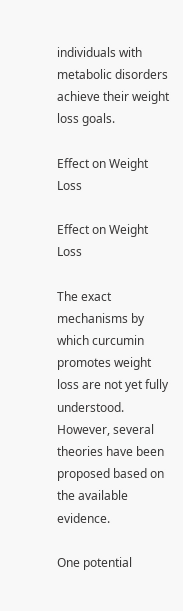individuals with metabolic disorders achieve their weight loss goals.

Effect on Weight Loss

Effect on Weight Loss

The exact mechanisms by which curcumin promotes weight loss are not yet fully understood. However, several theories have been proposed based on the available evidence.

One potential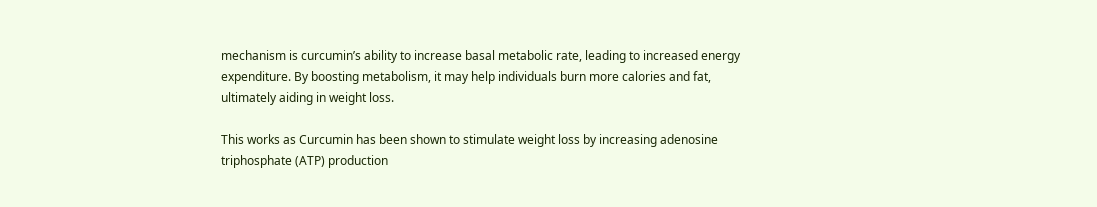mechanism is curcumin’s ability to increase basal metabolic rate, leading to increased energy expenditure. By boosting metabolism, it may help individuals burn more calories and fat, ultimately aiding in weight loss.

This works as Curcumin has been shown to stimulate weight loss by increasing adenosine triphosphate (ATP) production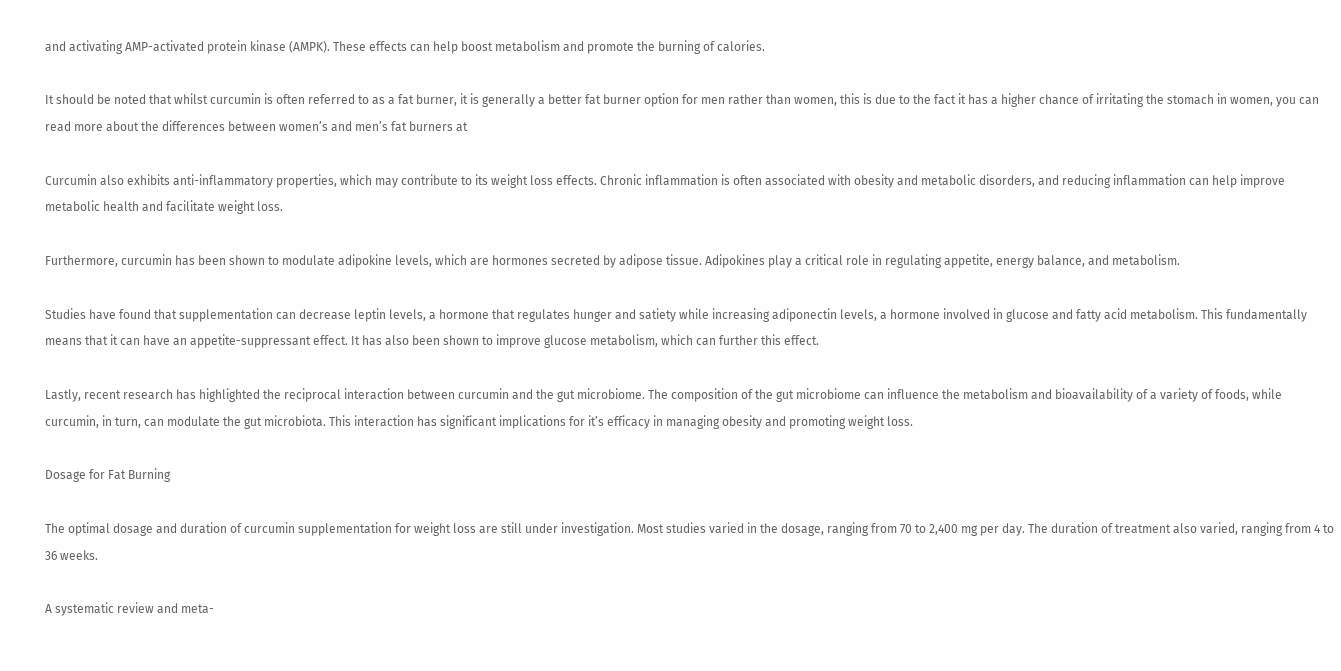and activating AMP-activated protein kinase (AMPK). These effects can help boost metabolism and promote the burning of calories.

It should be noted that whilst curcumin is often referred to as a fat burner, it is generally a better fat burner option for men rather than women, this is due to the fact it has a higher chance of irritating the stomach in women, you can read more about the differences between women’s and men’s fat burners at

Curcumin also exhibits anti-inflammatory properties, which may contribute to its weight loss effects. Chronic inflammation is often associated with obesity and metabolic disorders, and reducing inflammation can help improve metabolic health and facilitate weight loss.

Furthermore, curcumin has been shown to modulate adipokine levels, which are hormones secreted by adipose tissue. Adipokines play a critical role in regulating appetite, energy balance, and metabolism.

Studies have found that supplementation can decrease leptin levels, a hormone that regulates hunger and satiety while increasing adiponectin levels, a hormone involved in glucose and fatty acid metabolism. This fundamentally means that it can have an appetite-suppressant effect. It has also been shown to improve glucose metabolism, which can further this effect.

Lastly, recent research has highlighted the reciprocal interaction between curcumin and the gut microbiome. The composition of the gut microbiome can influence the metabolism and bioavailability of a variety of foods, while curcumin, in turn, can modulate the gut microbiota. This interaction has significant implications for it’s efficacy in managing obesity and promoting weight loss.

Dosage for Fat Burning

The optimal dosage and duration of curcumin supplementation for weight loss are still under investigation. Most studies varied in the dosage, ranging from 70 to 2,400 mg per day. The duration of treatment also varied, ranging from 4 to 36 weeks.

A systematic review and meta-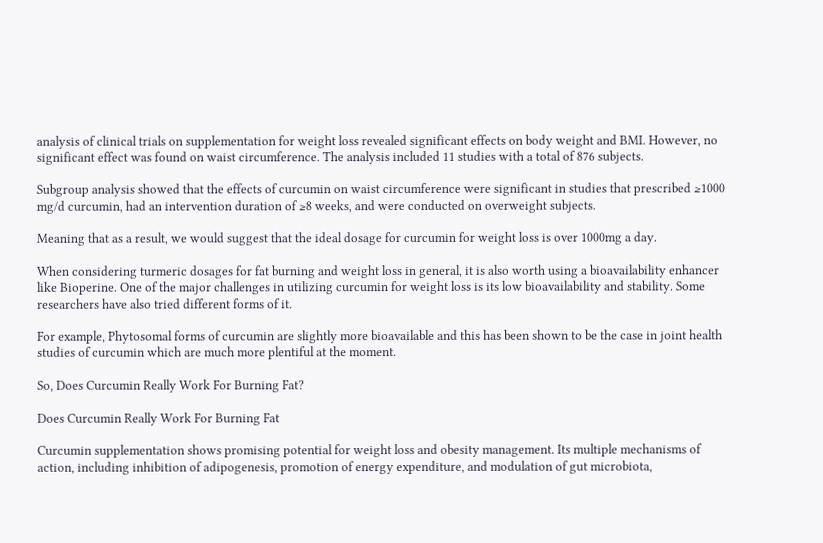analysis of clinical trials on supplementation for weight loss revealed significant effects on body weight and BMI. However, no significant effect was found on waist circumference. The analysis included 11 studies with a total of 876 subjects.

Subgroup analysis showed that the effects of curcumin on waist circumference were significant in studies that prescribed ≥1000 mg/d curcumin, had an intervention duration of ≥8 weeks, and were conducted on overweight subjects.

Meaning that as a result, we would suggest that the ideal dosage for curcumin for weight loss is over 1000mg a day.

When considering turmeric dosages for fat burning and weight loss in general, it is also worth using a bioavailability enhancer like Bioperine. One of the major challenges in utilizing curcumin for weight loss is its low bioavailability and stability. Some researchers have also tried different forms of it.

For example, Phytosomal forms of curcumin are slightly more bioavailable and this has been shown to be the case in joint health studies of curcumin which are much more plentiful at the moment.

So, Does Curcumin Really Work For Burning Fat?

Does Curcumin Really Work For Burning Fat

Curcumin supplementation shows promising potential for weight loss and obesity management. Its multiple mechanisms of action, including inhibition of adipogenesis, promotion of energy expenditure, and modulation of gut microbiota,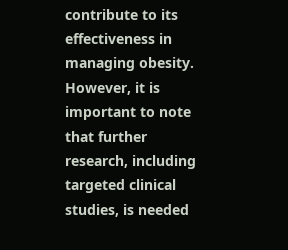contribute to its effectiveness in managing obesity. However, it is important to note that further research, including targeted clinical studies, is needed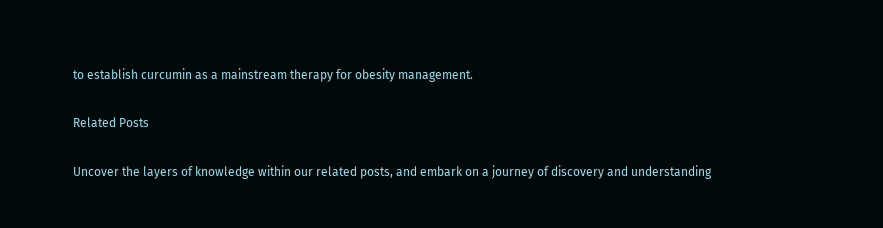to establish curcumin as a mainstream therapy for obesity management.

Related Posts

Uncover the layers of knowledge within our related posts, and embark on a journey of discovery and understanding